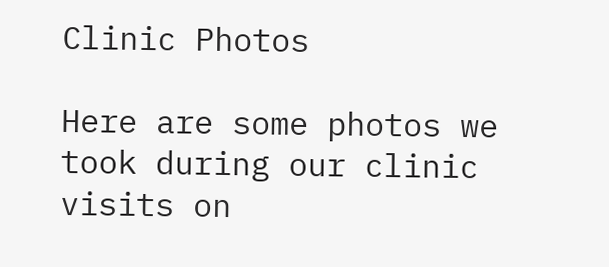Clinic Photos

Here are some photos we took during our clinic visits on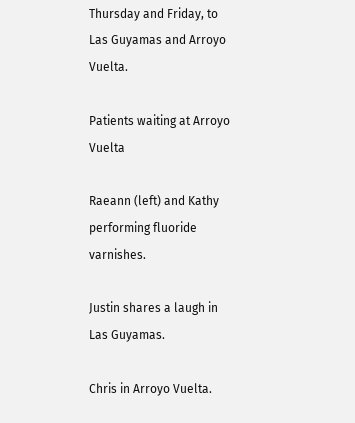Thursday and Friday, to Las Guyamas and Arroyo Vuelta.

Patients waiting at Arroyo Vuelta

Raeann (left) and Kathy performing fluoride varnishes.

Justin shares a laugh in Las Guyamas.

Chris in Arroyo Vuelta.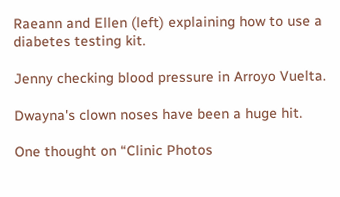Raeann and Ellen (left) explaining how to use a diabetes testing kit.

Jenny checking blood pressure in Arroyo Vuelta.

Dwayna's clown noses have been a huge hit.

One thought on “Clinic Photos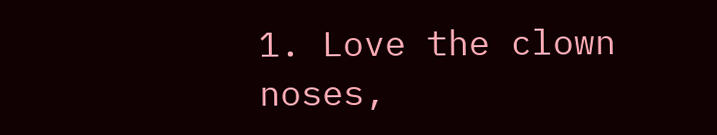1. Love the clown noses,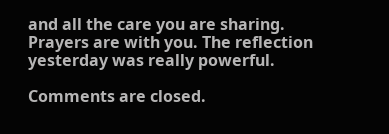and all the care you are sharing. Prayers are with you. The reflection yesterday was really powerful.

Comments are closed.